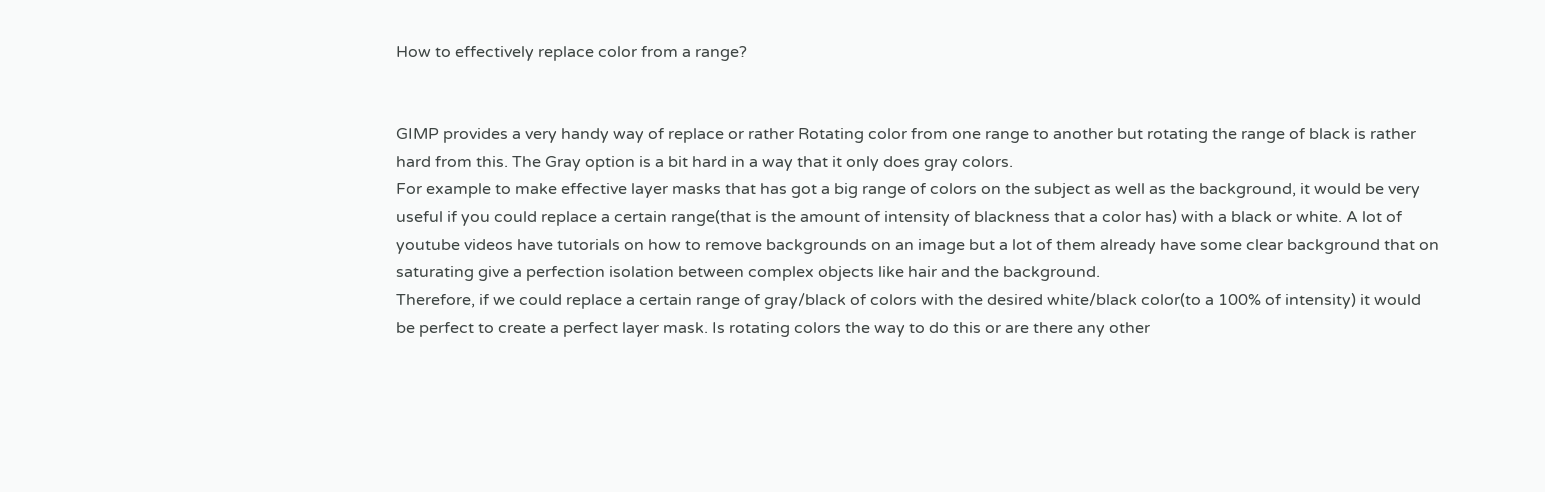How to effectively replace color from a range?


GIMP provides a very handy way of replace or rather Rotating color from one range to another but rotating the range of black is rather hard from this. The Gray option is a bit hard in a way that it only does gray colors.
For example to make effective layer masks that has got a big range of colors on the subject as well as the background, it would be very useful if you could replace a certain range(that is the amount of intensity of blackness that a color has) with a black or white. A lot of youtube videos have tutorials on how to remove backgrounds on an image but a lot of them already have some clear background that on saturating give a perfection isolation between complex objects like hair and the background.
Therefore, if we could replace a certain range of gray/black of colors with the desired white/black color(to a 100% of intensity) it would be perfect to create a perfect layer mask. Is rotating colors the way to do this or are there any other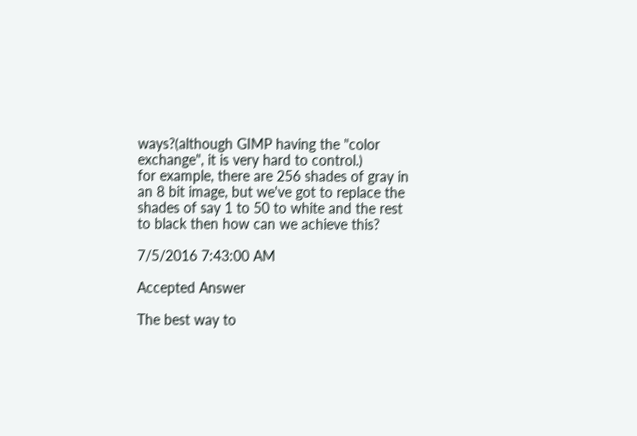ways?(although GIMP having the "color exchange", it is very hard to control.)
for example, there are 256 shades of gray in an 8 bit image, but we've got to replace the shades of say 1 to 50 to white and the rest to black then how can we achieve this?

7/5/2016 7:43:00 AM

Accepted Answer

The best way to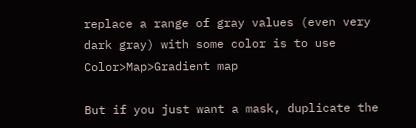replace a range of gray values (even very dark gray) with some color is to use Color>Map>Gradient map

But if you just want a mask, duplicate the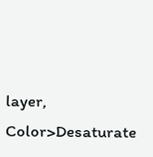layer, Color>Desaturate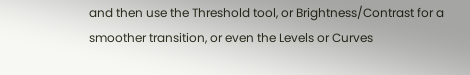and then use the Threshold tool, or Brightness/Contrast for a smoother transition, or even the Levels or Curves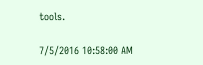tools.

7/5/2016 10:58:00 AM